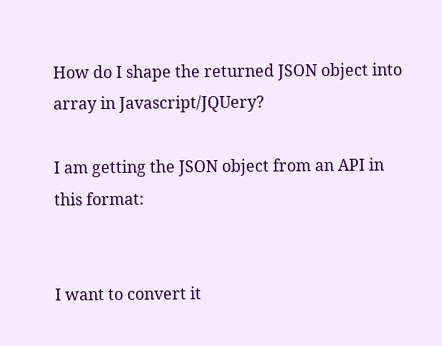How do I shape the returned JSON object into array in Javascript/JQUery?

I am getting the JSON object from an API in this format:


I want to convert it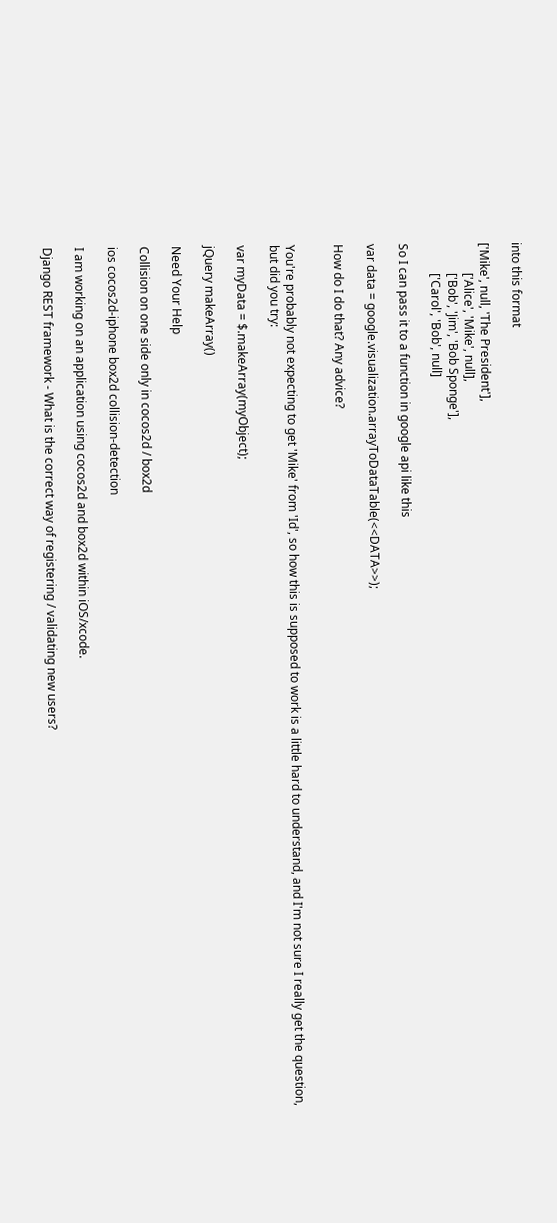into this format

['Mike', null, 'The President'],
          ['Alice', 'Mike', null],
          ['Bob', 'Jim', 'Bob Sponge'],
          ['Carol', 'Bob', null]

So I can pass it to a function in google api like this

var data = google.visualization.arrayToDataTable(<<DATA>>);

How do I do that? Any advice?


You're probably not expecting to get 'Mike' from 'Id', so how this is supposed to work is a little hard to understand, and I'm not sure I really get the question, but did you try:

var myData = $.makeArray(myObject);

jQuery makeArray()

Need Your Help

Collision on one side only in cocos2d / box2d

ios cocos2d-iphone box2d collision-detection

I am working on an application using cocos2d and box2d within iOS/xcode.

Django REST framework - What is the correct way of registering / validating new users?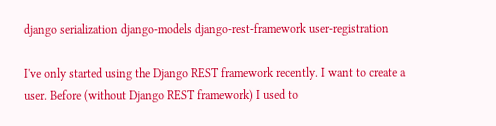django serialization django-models django-rest-framework user-registration

I've only started using the Django REST framework recently. I want to create a user. Before (without Django REST framework) I used to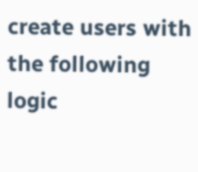create users with the following logic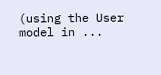(using the User model in ...